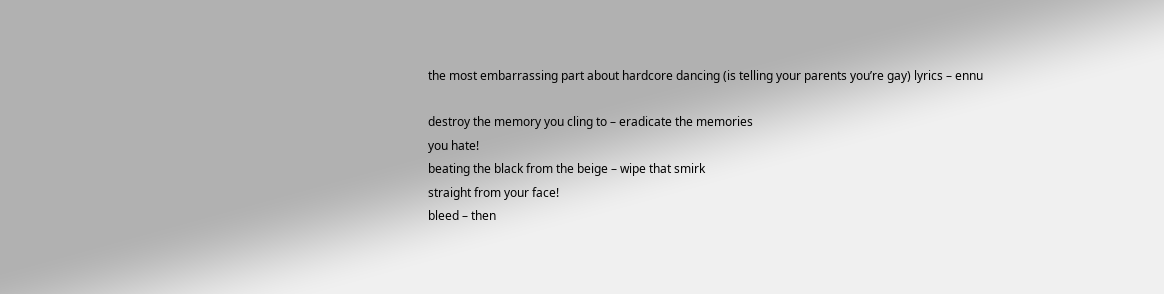the most embarrassing part about hardcore dancing (is telling your parents you’re gay) lyrics – ennu

destroy the memory you cling to – eradicate the memories
you hate!
beating the black from the beige – wipe that smirk
straight from your face!
bleed – then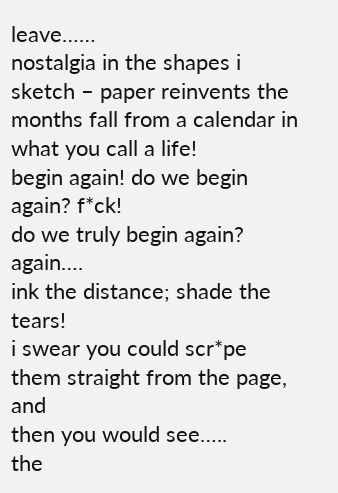leave……
nostalgia in the shapes i sketch – paper reinvents the
months fall from a calendar in what you call a life!
begin again! do we begin again? f*ck!
do we truly begin again? again….
ink the distance; shade the tears!
i swear you could scr*pe them straight from the page, and
then you would see…..
the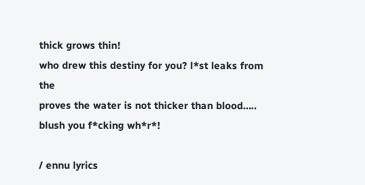thick grows thin!
who drew this destiny for you? l*st leaks from the
proves the water is not thicker than blood…..
blush you f*cking wh*r*!

/ ennu lyrics